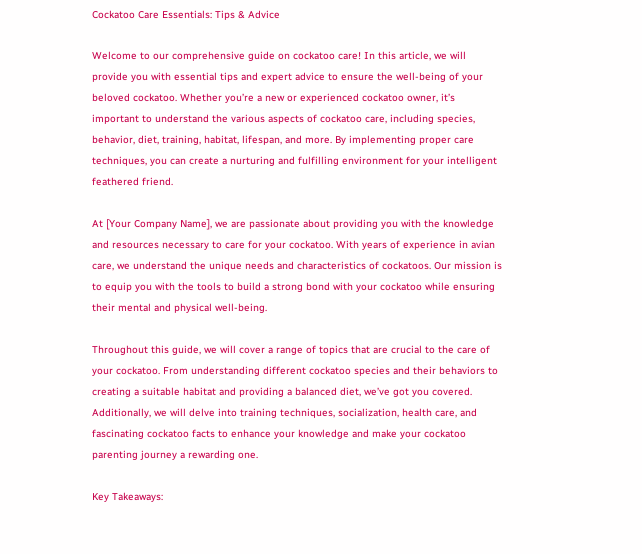Cockatoo Care Essentials: Tips & Advice

Welcome to our comprehensive guide on cockatoo care! In this article, we will provide you with essential tips and expert advice to ensure the well-being of your beloved cockatoo. Whether you’re a new or experienced cockatoo owner, it’s important to understand the various aspects of cockatoo care, including species, behavior, diet, training, habitat, lifespan, and more. By implementing proper care techniques, you can create a nurturing and fulfilling environment for your intelligent feathered friend.

At [Your Company Name], we are passionate about providing you with the knowledge and resources necessary to care for your cockatoo. With years of experience in avian care, we understand the unique needs and characteristics of cockatoos. Our mission is to equip you with the tools to build a strong bond with your cockatoo while ensuring their mental and physical well-being.

Throughout this guide, we will cover a range of topics that are crucial to the care of your cockatoo. From understanding different cockatoo species and their behaviors to creating a suitable habitat and providing a balanced diet, we’ve got you covered. Additionally, we will delve into training techniques, socialization, health care, and fascinating cockatoo facts to enhance your knowledge and make your cockatoo parenting journey a rewarding one.

Key Takeaways: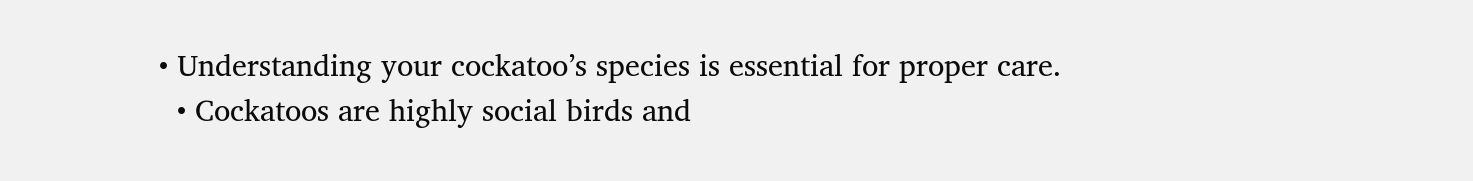• Understanding your cockatoo’s species is essential for proper care.
  • Cockatoos are highly social birds and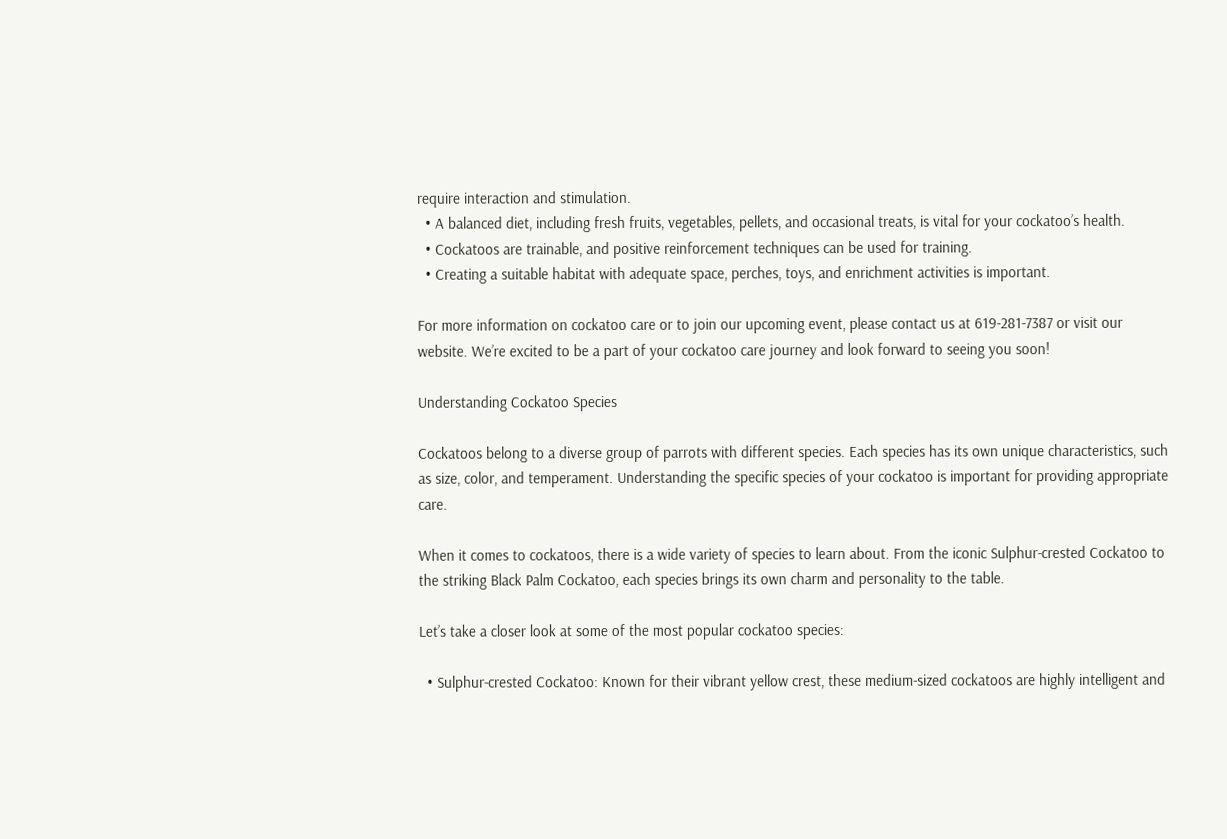require interaction and stimulation.
  • A balanced diet, including fresh fruits, vegetables, pellets, and occasional treats, is vital for your cockatoo’s health.
  • Cockatoos are trainable, and positive reinforcement techniques can be used for training.
  • Creating a suitable habitat with adequate space, perches, toys, and enrichment activities is important.

For more information on cockatoo care or to join our upcoming event, please contact us at 619-281-7387 or visit our website. We’re excited to be a part of your cockatoo care journey and look forward to seeing you soon!

Understanding Cockatoo Species

Cockatoos belong to a diverse group of parrots with different species. Each species has its own unique characteristics, such as size, color, and temperament. Understanding the specific species of your cockatoo is important for providing appropriate care.

When it comes to cockatoos, there is a wide variety of species to learn about. From the iconic Sulphur-crested Cockatoo to the striking Black Palm Cockatoo, each species brings its own charm and personality to the table.

Let’s take a closer look at some of the most popular cockatoo species:

  • Sulphur-crested Cockatoo: Known for their vibrant yellow crest, these medium-sized cockatoos are highly intelligent and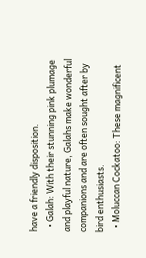have a friendly disposition.
  • Galah: With their stunning pink plumage and playful nature, Galahs make wonderful companions and are often sought after by bird enthusiasts.
  • Moluccan Cockatoo: These magnificent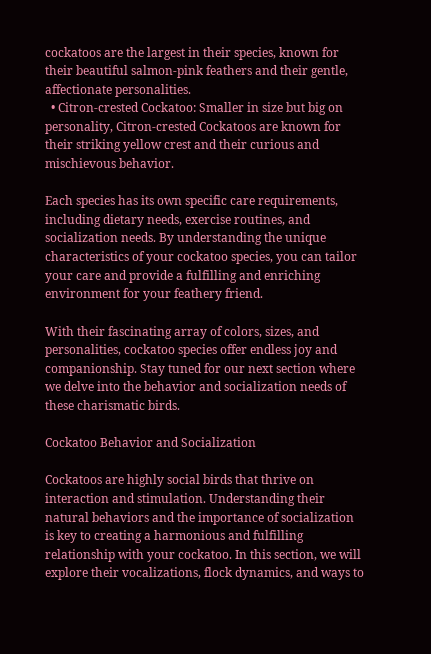cockatoos are the largest in their species, known for their beautiful salmon-pink feathers and their gentle, affectionate personalities.
  • Citron-crested Cockatoo: Smaller in size but big on personality, Citron-crested Cockatoos are known for their striking yellow crest and their curious and mischievous behavior.

Each species has its own specific care requirements, including dietary needs, exercise routines, and socialization needs. By understanding the unique characteristics of your cockatoo species, you can tailor your care and provide a fulfilling and enriching environment for your feathery friend.

With their fascinating array of colors, sizes, and personalities, cockatoo species offer endless joy and companionship. Stay tuned for our next section where we delve into the behavior and socialization needs of these charismatic birds.

Cockatoo Behavior and Socialization

Cockatoos are highly social birds that thrive on interaction and stimulation. Understanding their natural behaviors and the importance of socialization is key to creating a harmonious and fulfilling relationship with your cockatoo. In this section, we will explore their vocalizations, flock dynamics, and ways to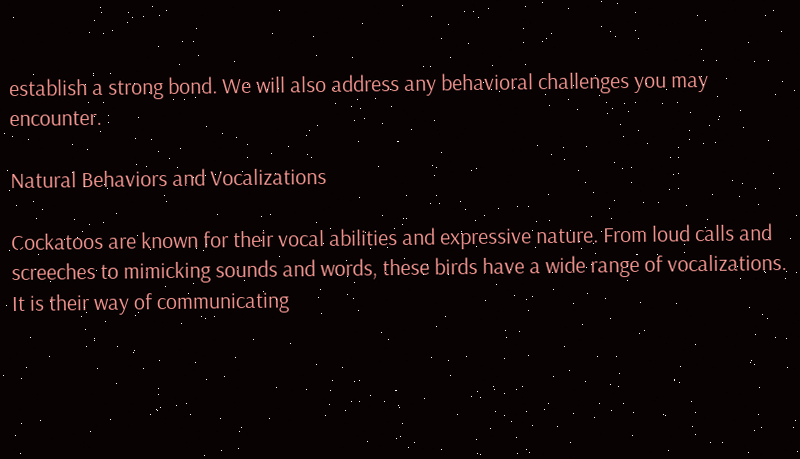establish a strong bond. We will also address any behavioral challenges you may encounter.

Natural Behaviors and Vocalizations

Cockatoos are known for their vocal abilities and expressive nature. From loud calls and screeches to mimicking sounds and words, these birds have a wide range of vocalizations. It is their way of communicating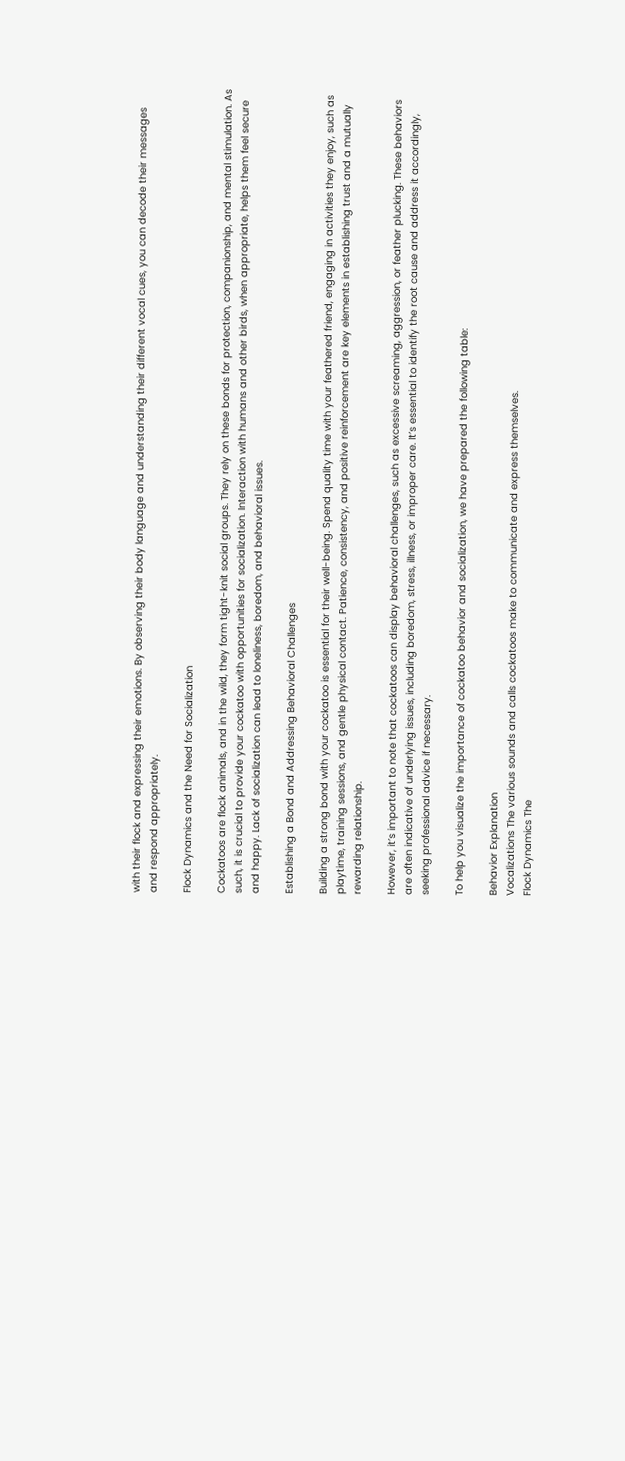with their flock and expressing their emotions. By observing their body language and understanding their different vocal cues, you can decode their messages and respond appropriately.

Flock Dynamics and the Need for Socialization

Cockatoos are flock animals, and in the wild, they form tight-knit social groups. They rely on these bonds for protection, companionship, and mental stimulation. As such, it is crucial to provide your cockatoo with opportunities for socialization. Interaction with humans and other birds, when appropriate, helps them feel secure and happy. Lack of socialization can lead to loneliness, boredom, and behavioral issues.

Establishing a Bond and Addressing Behavioral Challenges

Building a strong bond with your cockatoo is essential for their well-being. Spend quality time with your feathered friend, engaging in activities they enjoy, such as playtime, training sessions, and gentle physical contact. Patience, consistency, and positive reinforcement are key elements in establishing trust and a mutually rewarding relationship.

However, it’s important to note that cockatoos can display behavioral challenges, such as excessive screaming, aggression, or feather plucking. These behaviors are often indicative of underlying issues, including boredom, stress, illness, or improper care. It’s essential to identify the root cause and address it accordingly, seeking professional advice if necessary.

To help you visualize the importance of cockatoo behavior and socialization, we have prepared the following table:

Behavior Explanation
Vocalizations The various sounds and calls cockatoos make to communicate and express themselves.
Flock Dynamics The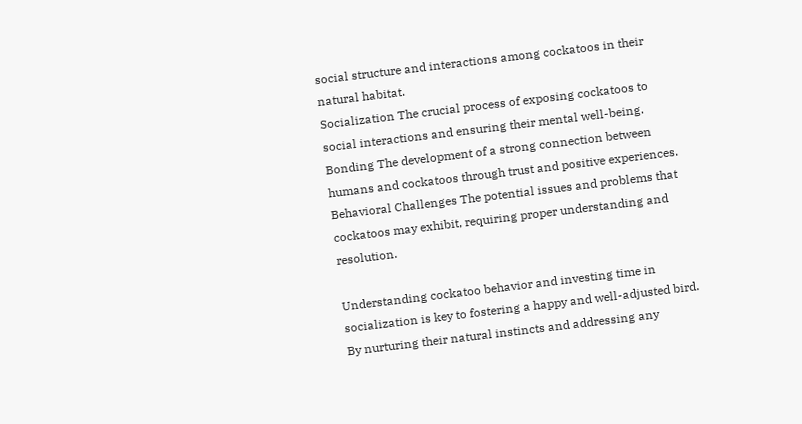social structure and interactions among cockatoos in their natural habitat.
Socialization The crucial process of exposing cockatoos to social interactions and ensuring their mental well-being.
Bonding The development of a strong connection between humans and cockatoos through trust and positive experiences.
Behavioral Challenges The potential issues and problems that cockatoos may exhibit, requiring proper understanding and resolution.

Understanding cockatoo behavior and investing time in socialization is key to fostering a happy and well-adjusted bird. By nurturing their natural instincts and addressing any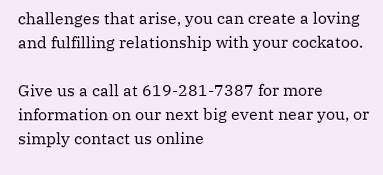challenges that arise, you can create a loving and fulfilling relationship with your cockatoo.

Give us a call at 619-281-7387 for more information on our next big event near you, or simply contact us online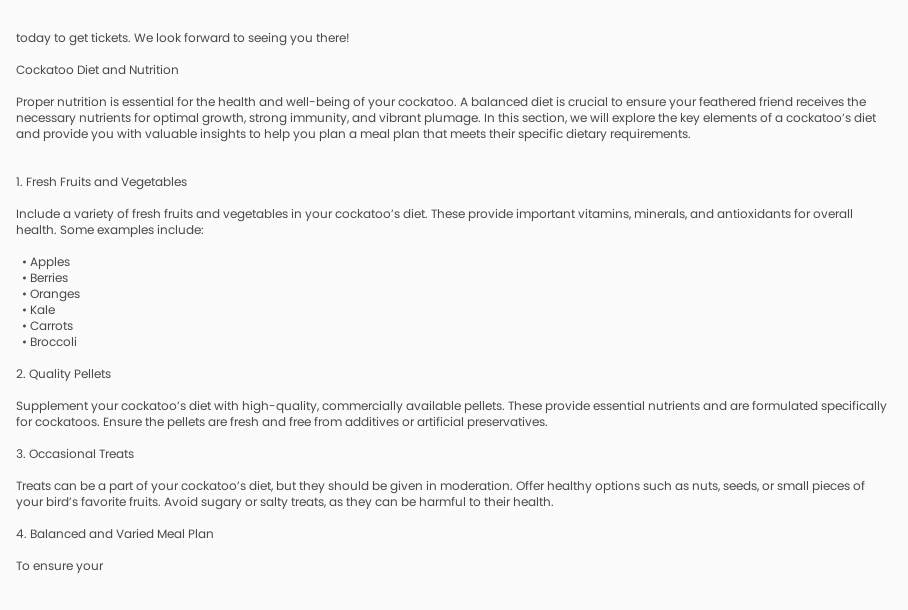today to get tickets. We look forward to seeing you there!

Cockatoo Diet and Nutrition

Proper nutrition is essential for the health and well-being of your cockatoo. A balanced diet is crucial to ensure your feathered friend receives the necessary nutrients for optimal growth, strong immunity, and vibrant plumage. In this section, we will explore the key elements of a cockatoo’s diet and provide you with valuable insights to help you plan a meal plan that meets their specific dietary requirements.


1. Fresh Fruits and Vegetables

Include a variety of fresh fruits and vegetables in your cockatoo’s diet. These provide important vitamins, minerals, and antioxidants for overall health. Some examples include:

  • Apples
  • Berries
  • Oranges
  • Kale
  • Carrots
  • Broccoli

2. Quality Pellets

Supplement your cockatoo’s diet with high-quality, commercially available pellets. These provide essential nutrients and are formulated specifically for cockatoos. Ensure the pellets are fresh and free from additives or artificial preservatives.

3. Occasional Treats

Treats can be a part of your cockatoo’s diet, but they should be given in moderation. Offer healthy options such as nuts, seeds, or small pieces of your bird’s favorite fruits. Avoid sugary or salty treats, as they can be harmful to their health.

4. Balanced and Varied Meal Plan

To ensure your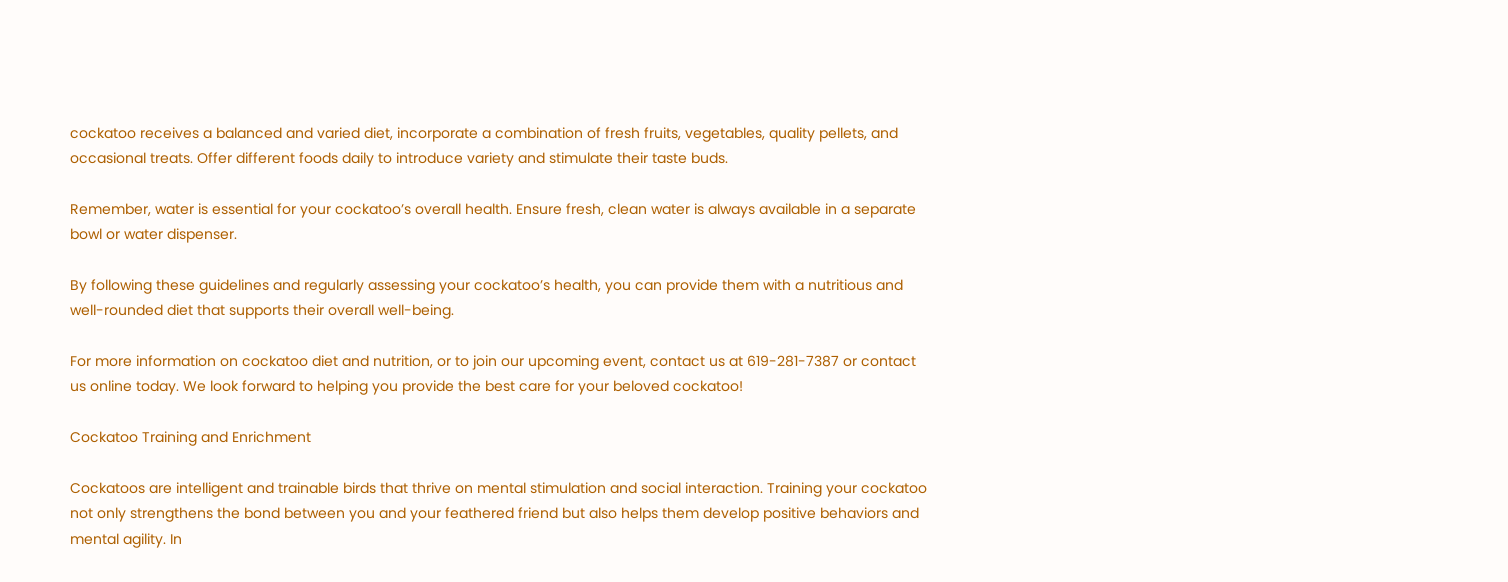cockatoo receives a balanced and varied diet, incorporate a combination of fresh fruits, vegetables, quality pellets, and occasional treats. Offer different foods daily to introduce variety and stimulate their taste buds.

Remember, water is essential for your cockatoo’s overall health. Ensure fresh, clean water is always available in a separate bowl or water dispenser.

By following these guidelines and regularly assessing your cockatoo’s health, you can provide them with a nutritious and well-rounded diet that supports their overall well-being.

For more information on cockatoo diet and nutrition, or to join our upcoming event, contact us at 619-281-7387 or contact us online today. We look forward to helping you provide the best care for your beloved cockatoo!

Cockatoo Training and Enrichment

Cockatoos are intelligent and trainable birds that thrive on mental stimulation and social interaction. Training your cockatoo not only strengthens the bond between you and your feathered friend but also helps them develop positive behaviors and mental agility. In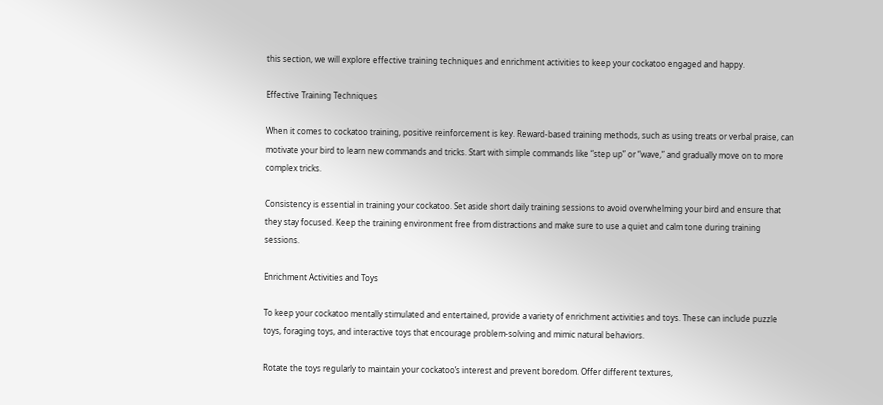this section, we will explore effective training techniques and enrichment activities to keep your cockatoo engaged and happy.

Effective Training Techniques

When it comes to cockatoo training, positive reinforcement is key. Reward-based training methods, such as using treats or verbal praise, can motivate your bird to learn new commands and tricks. Start with simple commands like “step up” or “wave,” and gradually move on to more complex tricks.

Consistency is essential in training your cockatoo. Set aside short daily training sessions to avoid overwhelming your bird and ensure that they stay focused. Keep the training environment free from distractions and make sure to use a quiet and calm tone during training sessions.

Enrichment Activities and Toys

To keep your cockatoo mentally stimulated and entertained, provide a variety of enrichment activities and toys. These can include puzzle toys, foraging toys, and interactive toys that encourage problem-solving and mimic natural behaviors.

Rotate the toys regularly to maintain your cockatoo’s interest and prevent boredom. Offer different textures,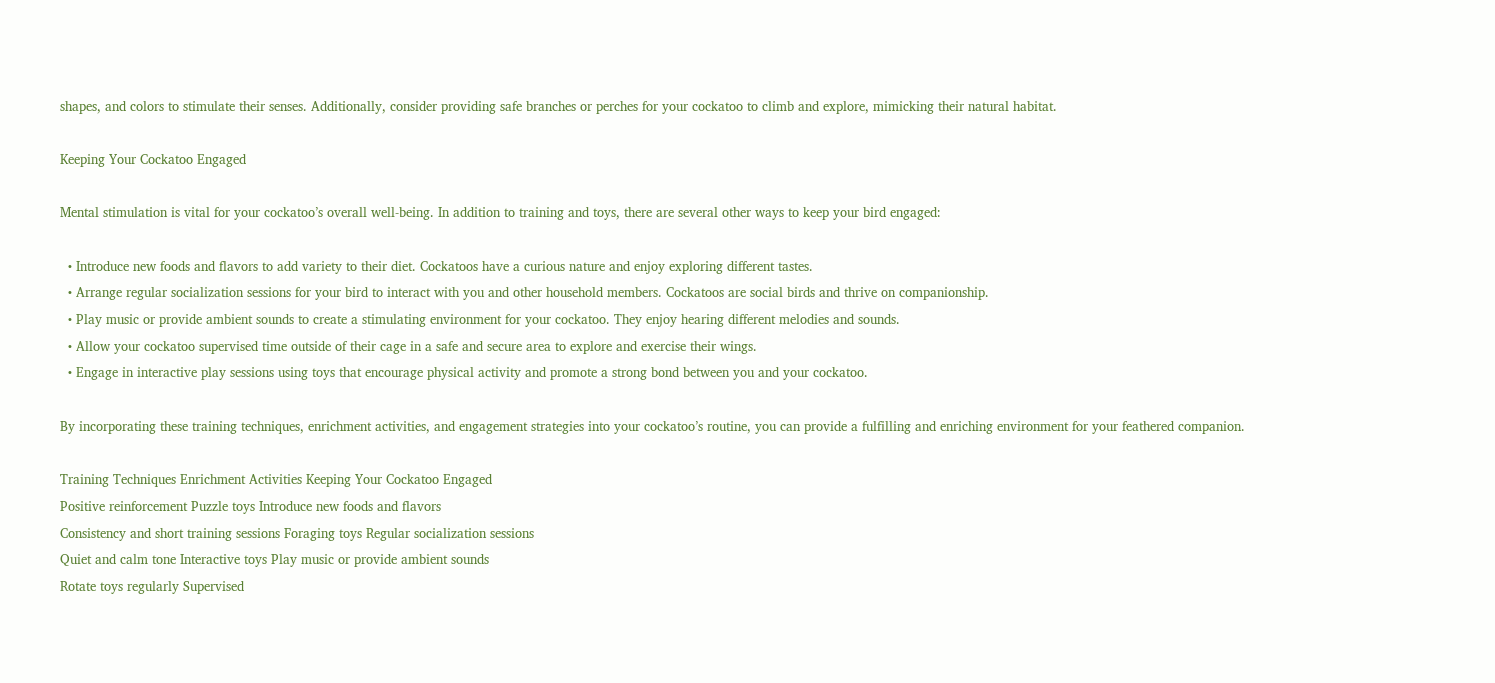shapes, and colors to stimulate their senses. Additionally, consider providing safe branches or perches for your cockatoo to climb and explore, mimicking their natural habitat.

Keeping Your Cockatoo Engaged

Mental stimulation is vital for your cockatoo’s overall well-being. In addition to training and toys, there are several other ways to keep your bird engaged:

  • Introduce new foods and flavors to add variety to their diet. Cockatoos have a curious nature and enjoy exploring different tastes.
  • Arrange regular socialization sessions for your bird to interact with you and other household members. Cockatoos are social birds and thrive on companionship.
  • Play music or provide ambient sounds to create a stimulating environment for your cockatoo. They enjoy hearing different melodies and sounds.
  • Allow your cockatoo supervised time outside of their cage in a safe and secure area to explore and exercise their wings.
  • Engage in interactive play sessions using toys that encourage physical activity and promote a strong bond between you and your cockatoo.

By incorporating these training techniques, enrichment activities, and engagement strategies into your cockatoo’s routine, you can provide a fulfilling and enriching environment for your feathered companion.

Training Techniques Enrichment Activities Keeping Your Cockatoo Engaged
Positive reinforcement Puzzle toys Introduce new foods and flavors
Consistency and short training sessions Foraging toys Regular socialization sessions
Quiet and calm tone Interactive toys Play music or provide ambient sounds
Rotate toys regularly Supervised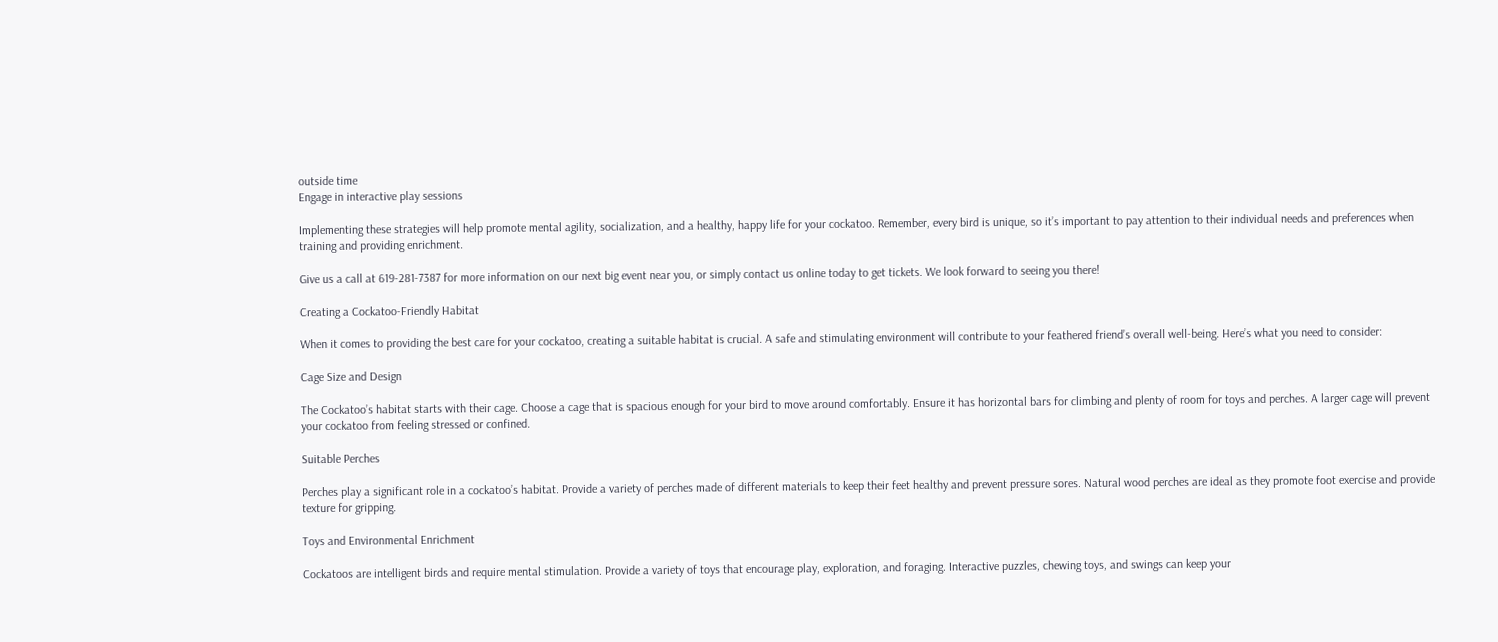outside time
Engage in interactive play sessions

Implementing these strategies will help promote mental agility, socialization, and a healthy, happy life for your cockatoo. Remember, every bird is unique, so it’s important to pay attention to their individual needs and preferences when training and providing enrichment.

Give us a call at 619-281-7387 for more information on our next big event near you, or simply contact us online today to get tickets. We look forward to seeing you there!

Creating a Cockatoo-Friendly Habitat

When it comes to providing the best care for your cockatoo, creating a suitable habitat is crucial. A safe and stimulating environment will contribute to your feathered friend’s overall well-being. Here’s what you need to consider:

Cage Size and Design

The Cockatoo’s habitat starts with their cage. Choose a cage that is spacious enough for your bird to move around comfortably. Ensure it has horizontal bars for climbing and plenty of room for toys and perches. A larger cage will prevent your cockatoo from feeling stressed or confined.

Suitable Perches

Perches play a significant role in a cockatoo’s habitat. Provide a variety of perches made of different materials to keep their feet healthy and prevent pressure sores. Natural wood perches are ideal as they promote foot exercise and provide texture for gripping.

Toys and Environmental Enrichment

Cockatoos are intelligent birds and require mental stimulation. Provide a variety of toys that encourage play, exploration, and foraging. Interactive puzzles, chewing toys, and swings can keep your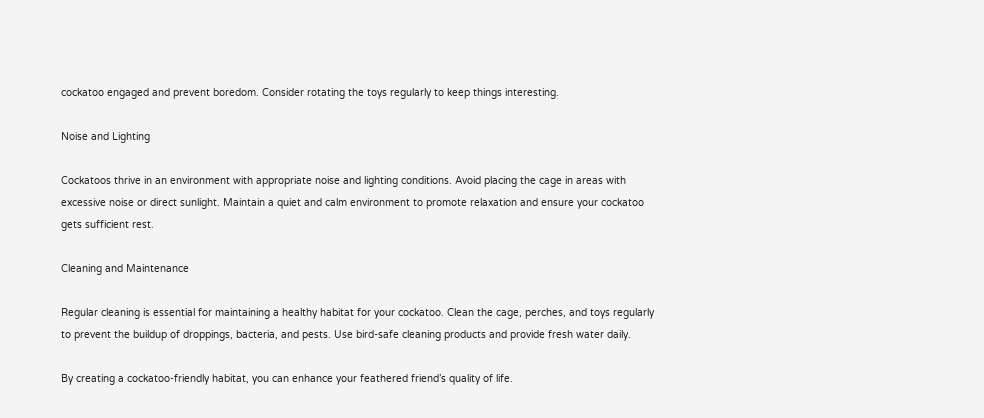cockatoo engaged and prevent boredom. Consider rotating the toys regularly to keep things interesting.

Noise and Lighting

Cockatoos thrive in an environment with appropriate noise and lighting conditions. Avoid placing the cage in areas with excessive noise or direct sunlight. Maintain a quiet and calm environment to promote relaxation and ensure your cockatoo gets sufficient rest.

Cleaning and Maintenance

Regular cleaning is essential for maintaining a healthy habitat for your cockatoo. Clean the cage, perches, and toys regularly to prevent the buildup of droppings, bacteria, and pests. Use bird-safe cleaning products and provide fresh water daily.

By creating a cockatoo-friendly habitat, you can enhance your feathered friend’s quality of life.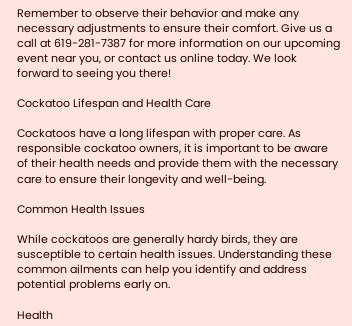Remember to observe their behavior and make any necessary adjustments to ensure their comfort. Give us a call at 619-281-7387 for more information on our upcoming event near you, or contact us online today. We look forward to seeing you there!

Cockatoo Lifespan and Health Care

Cockatoos have a long lifespan with proper care. As responsible cockatoo owners, it is important to be aware of their health needs and provide them with the necessary care to ensure their longevity and well-being.

Common Health Issues

While cockatoos are generally hardy birds, they are susceptible to certain health issues. Understanding these common ailments can help you identify and address potential problems early on.

Health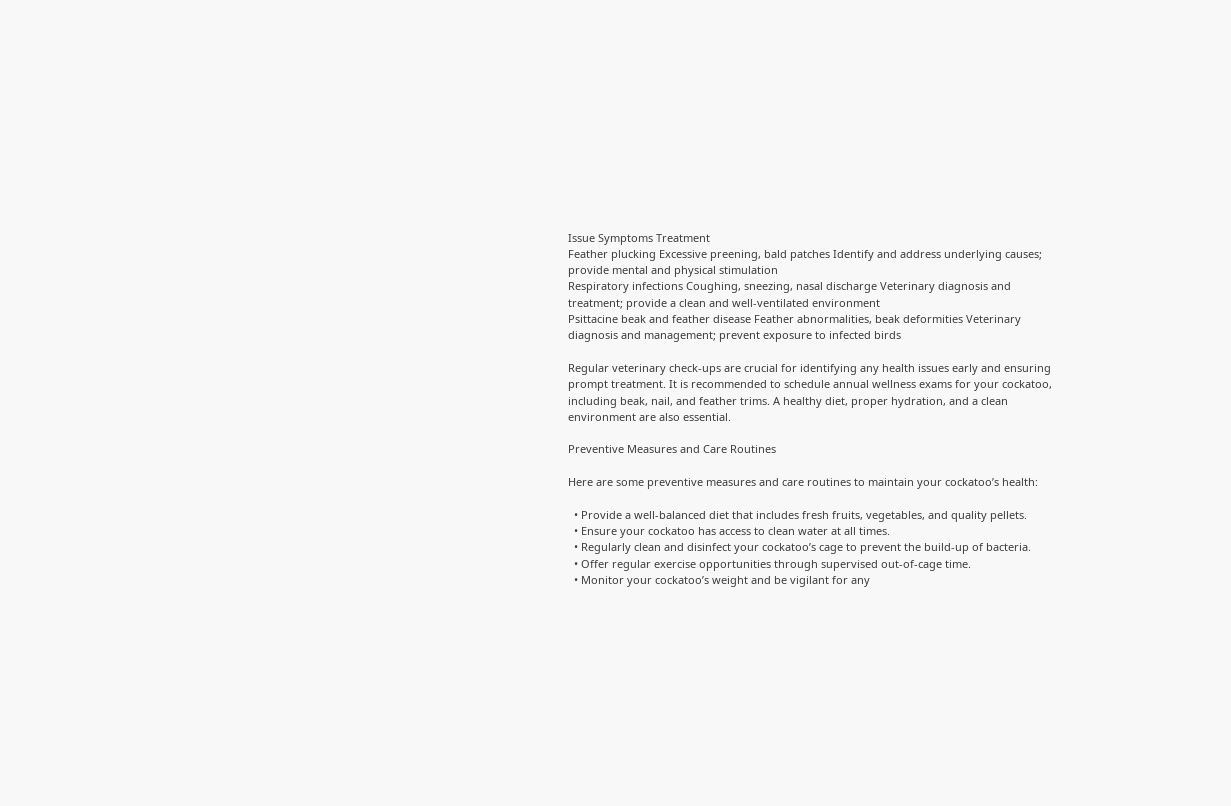Issue Symptoms Treatment
Feather plucking Excessive preening, bald patches Identify and address underlying causes; provide mental and physical stimulation
Respiratory infections Coughing, sneezing, nasal discharge Veterinary diagnosis and treatment; provide a clean and well-ventilated environment
Psittacine beak and feather disease Feather abnormalities, beak deformities Veterinary diagnosis and management; prevent exposure to infected birds

Regular veterinary check-ups are crucial for identifying any health issues early and ensuring prompt treatment. It is recommended to schedule annual wellness exams for your cockatoo, including beak, nail, and feather trims. A healthy diet, proper hydration, and a clean environment are also essential.

Preventive Measures and Care Routines

Here are some preventive measures and care routines to maintain your cockatoo’s health:

  • Provide a well-balanced diet that includes fresh fruits, vegetables, and quality pellets.
  • Ensure your cockatoo has access to clean water at all times.
  • Regularly clean and disinfect your cockatoo’s cage to prevent the build-up of bacteria.
  • Offer regular exercise opportunities through supervised out-of-cage time.
  • Monitor your cockatoo’s weight and be vigilant for any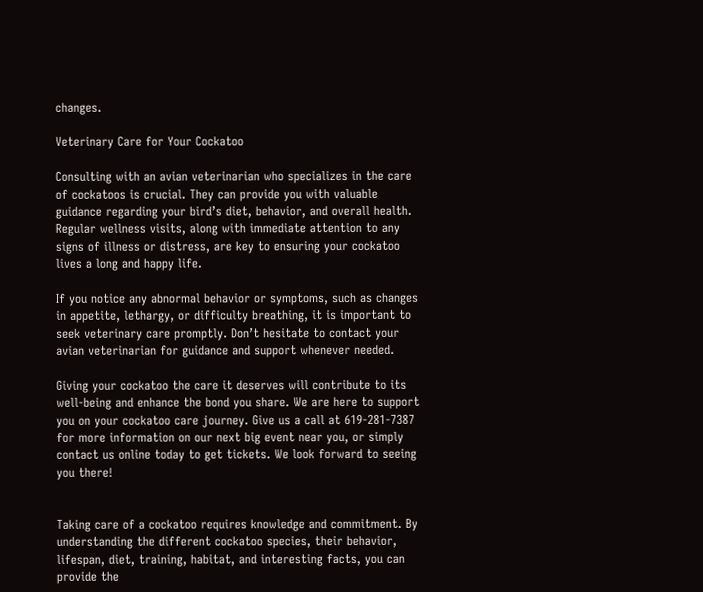changes.

Veterinary Care for Your Cockatoo

Consulting with an avian veterinarian who specializes in the care of cockatoos is crucial. They can provide you with valuable guidance regarding your bird’s diet, behavior, and overall health. Regular wellness visits, along with immediate attention to any signs of illness or distress, are key to ensuring your cockatoo lives a long and happy life.

If you notice any abnormal behavior or symptoms, such as changes in appetite, lethargy, or difficulty breathing, it is important to seek veterinary care promptly. Don’t hesitate to contact your avian veterinarian for guidance and support whenever needed.

Giving your cockatoo the care it deserves will contribute to its well-being and enhance the bond you share. We are here to support you on your cockatoo care journey. Give us a call at 619-281-7387 for more information on our next big event near you, or simply contact us online today to get tickets. We look forward to seeing you there!


Taking care of a cockatoo requires knowledge and commitment. By understanding the different cockatoo species, their behavior, lifespan, diet, training, habitat, and interesting facts, you can provide the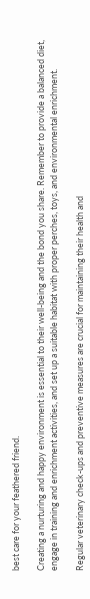best care for your feathered friend.

Creating a nurturing and happy environment is essential to their well-being and the bond you share. Remember to provide a balanced diet, engage in training and enrichment activities, and set up a suitable habitat with proper perches, toys, and environmental enrichment.

Regular veterinary check-ups and preventive measures are crucial for maintaining their health and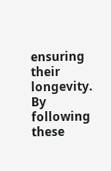ensuring their longevity. By following these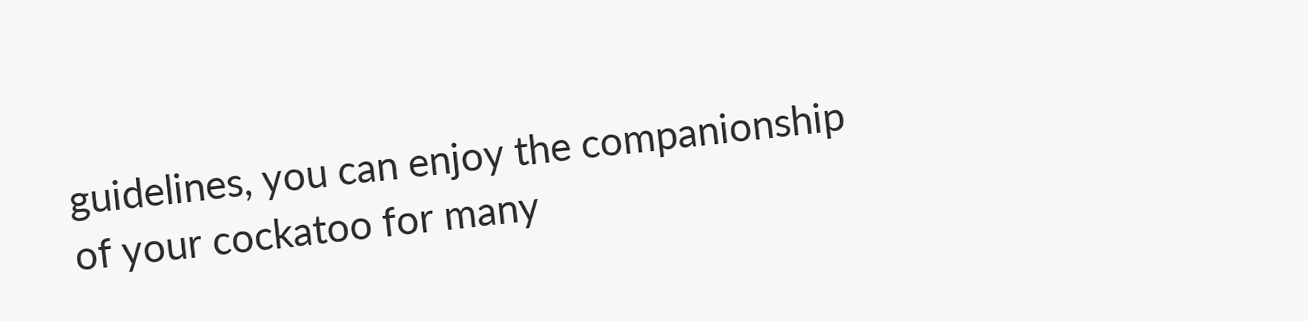guidelines, you can enjoy the companionship of your cockatoo for many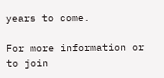years to come.

For more information or to join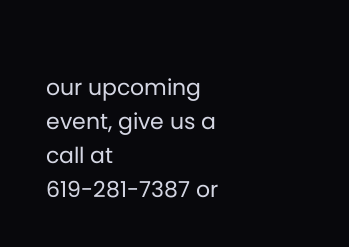our upcoming event, give us a call at 619-281-7387 or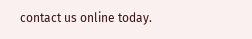contact us online today.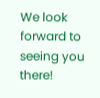We look forward to seeing you there!